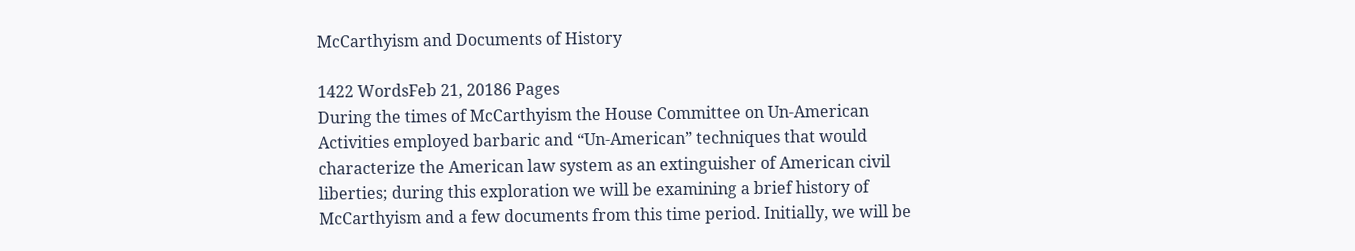McCarthyism and Documents of History

1422 WordsFeb 21, 20186 Pages
During the times of McCarthyism the House Committee on Un-American Activities employed barbaric and “Un-American” techniques that would characterize the American law system as an extinguisher of American civil liberties; during this exploration we will be examining a brief history of McCarthyism and a few documents from this time period. Initially, we will be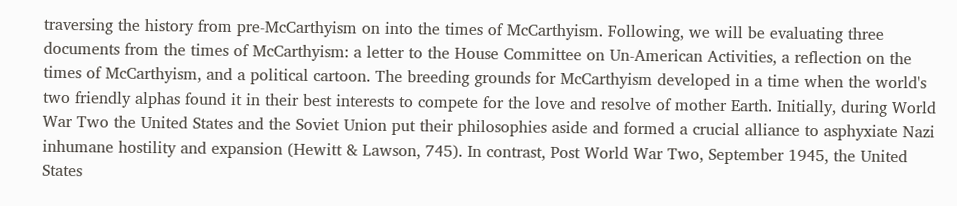traversing the history from pre-McCarthyism on into the times of McCarthyism. Following, we will be evaluating three documents from the times of McCarthyism: a letter to the House Committee on Un-American Activities, a reflection on the times of McCarthyism, and a political cartoon. The breeding grounds for McCarthyism developed in a time when the world's two friendly alphas found it in their best interests to compete for the love and resolve of mother Earth. Initially, during World War Two the United States and the Soviet Union put their philosophies aside and formed a crucial alliance to asphyxiate Nazi inhumane hostility and expansion (Hewitt & Lawson, 745). In contrast, Post World War Two, September 1945, the United States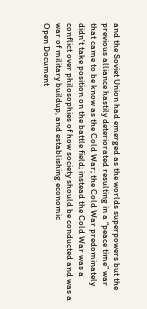and the Soviet Union had emerged as the worlds superpowers but the previous alliance hastily deteriorated resulting in a “peace time” war that came to be know as the Cold War; the Cold War predominately didn't take position on the battle field; instead the Cold War was a conflict over philosophies of how society should be conducted and was a war of military buildup, and establishing economic
Open Document